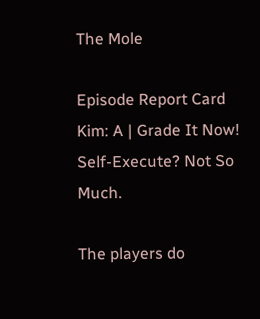The Mole

Episode Report Card
Kim: A | Grade It Now!
Self-Execute? Not So Much.

The players do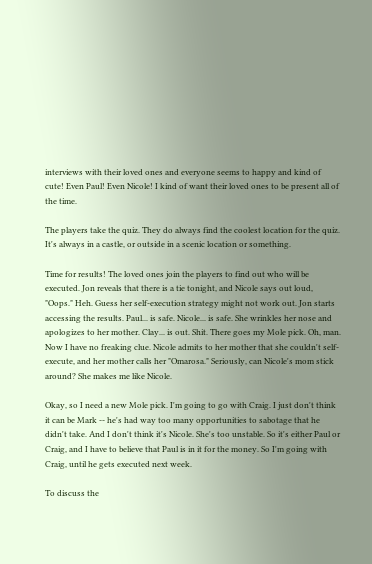interviews with their loved ones and everyone seems to happy and kind of cute! Even Paul! Even Nicole! I kind of want their loved ones to be present all of the time.

The players take the quiz. They do always find the coolest location for the quiz. It's always in a castle, or outside in a scenic location or something.

Time for results! The loved ones join the players to find out who will be executed. Jon reveals that there is a tie tonight, and Nicole says out loud, "Oops." Heh. Guess her self-execution strategy might not work out. Jon starts accessing the results. Paul... is safe. Nicole... is safe. She wrinkles her nose and apologizes to her mother. Clay... is out. Shit. There goes my Mole pick. Oh, man. Now I have no freaking clue. Nicole admits to her mother that she couldn't self-execute, and her mother calls her "Omarosa." Seriously, can Nicole's mom stick around? She makes me like Nicole.

Okay, so I need a new Mole pick. I'm going to go with Craig. I just don't think it can be Mark -- he's had way too many opportunities to sabotage that he didn't take. And I don't think it's Nicole. She's too unstable. So it's either Paul or Craig, and I have to believe that Paul is in it for the money. So I'm going with Craig, until he gets executed next week.

To discuss the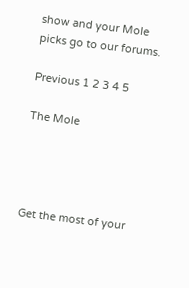show and your Mole picks go to our forums.

Previous 1 2 3 4 5

The Mole




Get the most of your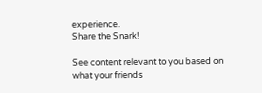experience.
Share the Snark!

See content relevant to you based on what your friends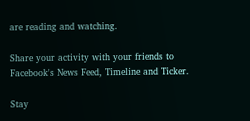are reading and watching.

Share your activity with your friends to Facebook's News Feed, Timeline and Ticker.

Stay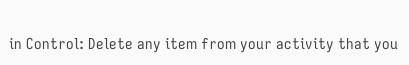in Control: Delete any item from your activity that you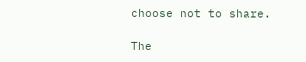choose not to share.

The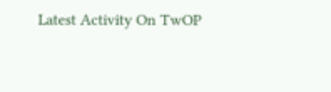Latest Activity On TwOP